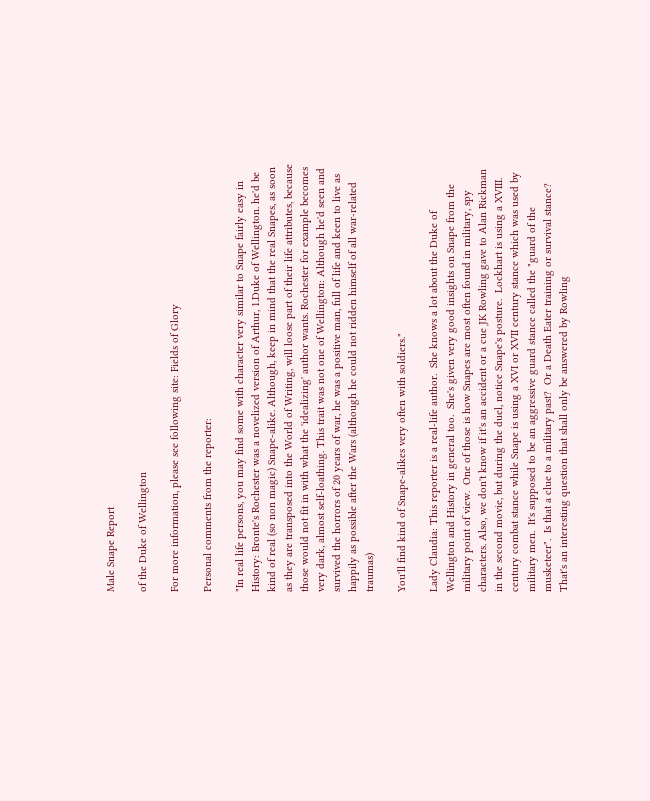Male Snape Report

of the Duke of Wellington

For more information, please see following site: Fields of Glory

Personal comments from the reporter:

"In real life persons, you may find some with character very similar to Snape fairly easy in History: Bronte's Rochester was a novelized version of Arthur, 1.Duke of Wellington. he'd be kind of real (so non magic) Snape-alike. Although, keep in mind that the real Snapes, as soon as they are transposed into the World of Writing, will loose part of their life attributes, because those would not fit in with what the 'idealizing' author wants. Rochester for example becomes very dark, almost self-loathing. This trait was not one of Wellington: Although he'd seen and survived the horrors of 20 years of war, he was a positive man, full of life and keen to live as happily as possible after the Wars (although he could not ridden himself of all war-related traumas)

You'll find kind of Snape-alikes very often with soldiers."

Lady Claudia: This reporter is a real-life author.  She knows a lot about the Duke of Wellington and History in general too.  She's given very good insights on Snape from the military point of view.  One of those is how Snapes are most often found in military, spy characters. Also, we don't know if it's an accident or a cue JK Rowling gave to Alan Rickman in the second movie, but during the duel, notice Snape's posture.  Lockhart is using a XVIII. century combat stance while Snape is using a XVI or XVII century stance which was used by military men.  It's supposed to be an aggressive guard stance called the "guard of the musketeer".  Is that a clue to a military past?  Or a Death Eater training or survival stance? That's an interesting question that shall only be answered by Rowling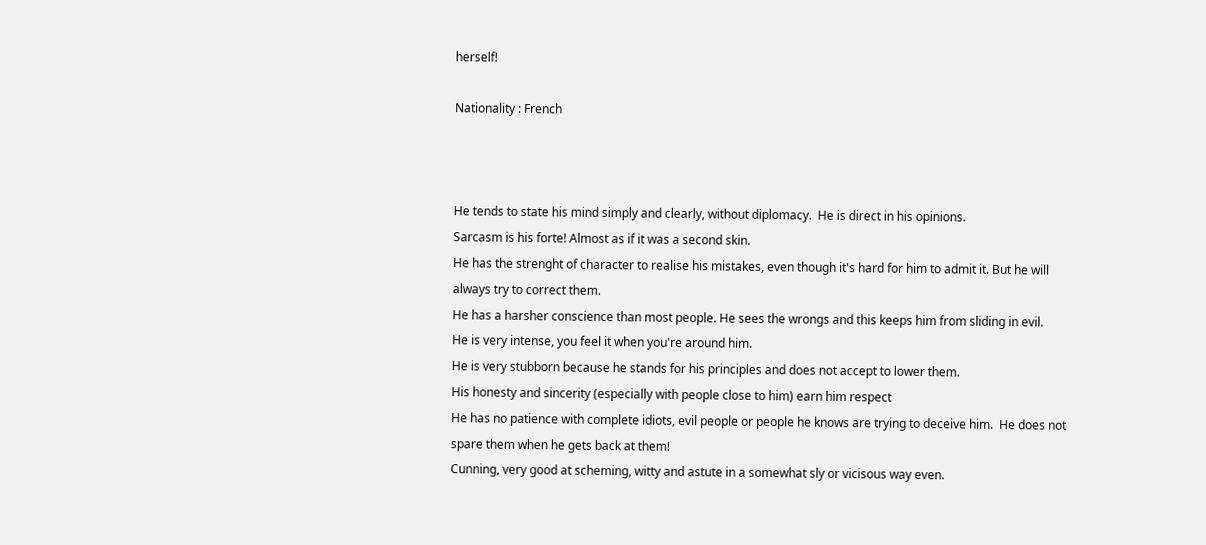herself!

Nationality : French



He tends to state his mind simply and clearly, without diplomacy.  He is direct in his opinions.
Sarcasm is his forte! Almost as if it was a second skin.
He has the strenght of character to realise his mistakes, even though it's hard for him to admit it. But he will always try to correct them.
He has a harsher conscience than most people. He sees the wrongs and this keeps him from sliding in evil.
He is very intense, you feel it when you're around him.
He is very stubborn because he stands for his principles and does not accept to lower them.
His honesty and sincerity (especially with people close to him) earn him respect
He has no patience with complete idiots, evil people or people he knows are trying to deceive him.  He does not spare them when he gets back at them!
Cunning, very good at scheming, witty and astute in a somewhat sly or vicisous way even.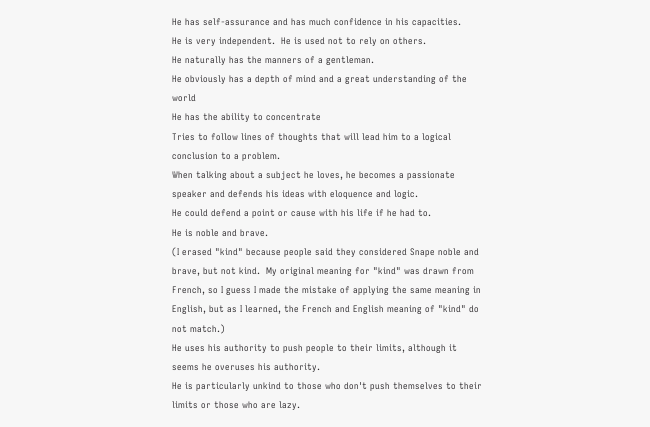He has self-assurance and has much confidence in his capacities.
He is very independent.  He is used not to rely on others.
He naturally has the manners of a gentleman.
He obviously has a depth of mind and a great understanding of the world
He has the ability to concentrate
Tries to follow lines of thoughts that will lead him to a logical conclusion to a problem.
When talking about a subject he loves, he becomes a passionate speaker and defends his ideas with eloquence and logic.
He could defend a point or cause with his life if he had to.
He is noble and brave.
(I erased "kind" because people said they considered Snape noble and brave, but not kind.  My original meaning for "kind" was drawn from French, so I guess I made the mistake of applying the same meaning in English, but as I learned, the French and English meaning of "kind" do not match.)
He uses his authority to push people to their limits, although it seems he overuses his authority.
He is particularly unkind to those who don't push themselves to their limits or those who are lazy.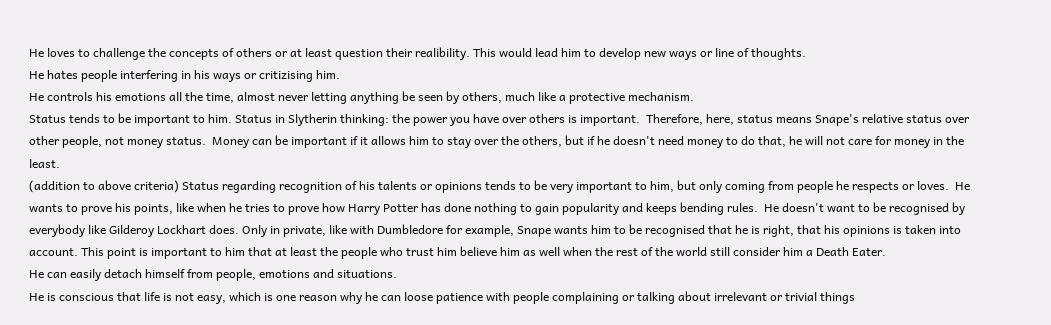He loves to challenge the concepts of others or at least question their realibility. This would lead him to develop new ways or line of thoughts.
He hates people interfering in his ways or critizising him.
He controls his emotions all the time, almost never letting anything be seen by others, much like a protective mechanism.
Status tends to be important to him. Status in Slytherin thinking: the power you have over others is important.  Therefore, here, status means Snape's relative status over other people, not money status.  Money can be important if it allows him to stay over the others, but if he doesn't need money to do that, he will not care for money in the least.
(addition to above criteria) Status regarding recognition of his talents or opinions tends to be very important to him, but only coming from people he respects or loves.  He wants to prove his points, like when he tries to prove how Harry Potter has done nothing to gain popularity and keeps bending rules.  He doesn't want to be recognised by everybody like Gilderoy Lockhart does. Only in private, like with Dumbledore for example, Snape wants him to be recognised that he is right, that his opinions is taken into account. This point is important to him that at least the people who trust him believe him as well when the rest of the world still consider him a Death Eater.
He can easily detach himself from people, emotions and situations.
He is conscious that life is not easy, which is one reason why he can loose patience with people complaining or talking about irrelevant or trivial things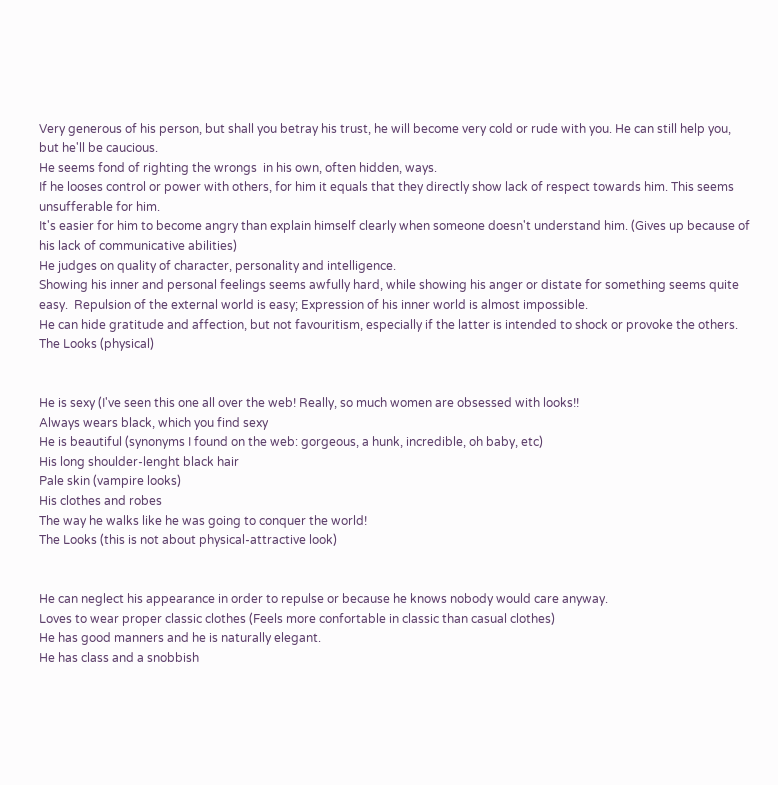Very generous of his person, but shall you betray his trust, he will become very cold or rude with you. He can still help you, but he'll be caucious.
He seems fond of righting the wrongs  in his own, often hidden, ways.
If he looses control or power with others, for him it equals that they directly show lack of respect towards him. This seems unsufferable for him.
It's easier for him to become angry than explain himself clearly when someone doesn't understand him. (Gives up because of his lack of communicative abilities)
He judges on quality of character, personality and intelligence.
Showing his inner and personal feelings seems awfully hard, while showing his anger or distate for something seems quite easy.  Repulsion of the external world is easy; Expression of his inner world is almost impossible.
He can hide gratitude and affection, but not favouritism, especially if the latter is intended to shock or provoke the others.
The Looks (physical)


He is sexy (I've seen this one all over the web! Really, so much women are obsessed with looks!!
Always wears black, which you find sexy
He is beautiful (synonyms I found on the web: gorgeous, a hunk, incredible, oh baby, etc)
His long shoulder-lenght black hair
Pale skin (vampire looks)
His clothes and robes
The way he walks like he was going to conquer the world!
The Looks (this is not about physical-attractive look)


He can neglect his appearance in order to repulse or because he knows nobody would care anyway.
Loves to wear proper classic clothes (Feels more confortable in classic than casual clothes)
He has good manners and he is naturally elegant.
He has class and a snobbish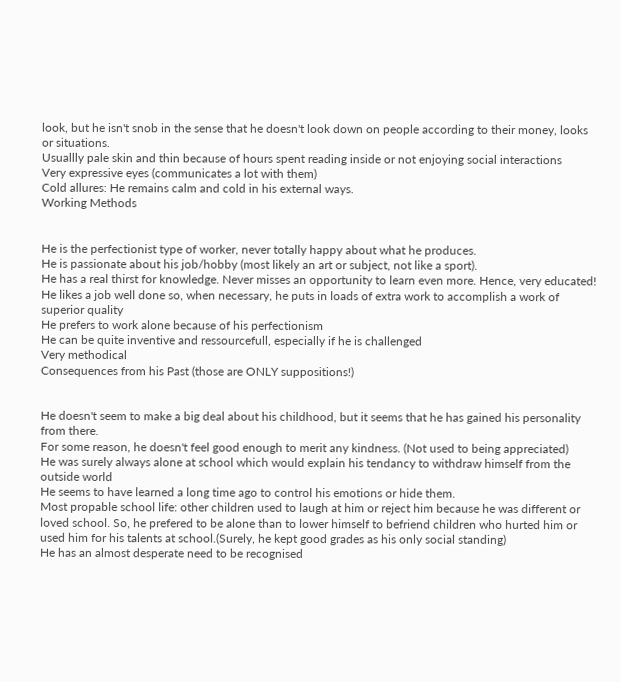look, but he isn't snob in the sense that he doesn't look down on people according to their money, looks or situations.
Usuallly pale skin and thin because of hours spent reading inside or not enjoying social interactions
Very expressive eyes (communicates a lot with them)
Cold allures: He remains calm and cold in his external ways.
Working Methods


He is the perfectionist type of worker, never totally happy about what he produces.
He is passionate about his job/hobby (most likely an art or subject, not like a sport).
He has a real thirst for knowledge. Never misses an opportunity to learn even more. Hence, very educated!
He likes a job well done so, when necessary, he puts in loads of extra work to accomplish a work of superior quality
He prefers to work alone because of his perfectionism
He can be quite inventive and ressourcefull, especially if he is challenged
Very methodical
Consequences from his Past (those are ONLY suppositions!)


He doesn't seem to make a big deal about his childhood, but it seems that he has gained his personality from there.
For some reason, he doesn't feel good enough to merit any kindness. (Not used to being appreciated)
He was surely always alone at school which would explain his tendancy to withdraw himself from the outside world
He seems to have learned a long time ago to control his emotions or hide them.
Most propable school life: other children used to laugh at him or reject him because he was different or loved school. So, he prefered to be alone than to lower himself to befriend children who hurted him or used him for his talents at school.(Surely, he kept good grades as his only social standing)
He has an almost desperate need to be recognised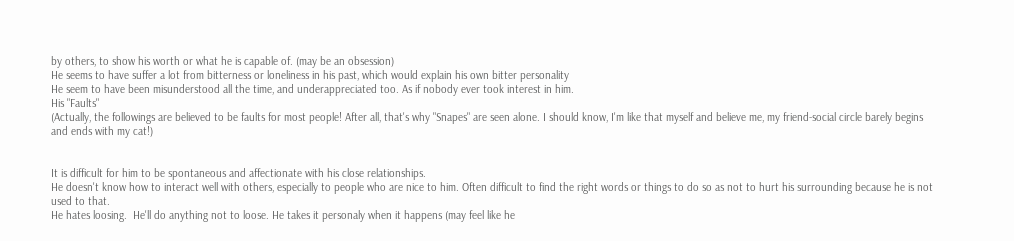by others, to show his worth or what he is capable of. (may be an obsession)
He seems to have suffer a lot from bitterness or loneliness in his past, which would explain his own bitter personality
He seem to have been misunderstood all the time, and underappreciated too. As if nobody ever took interest in him.
His "Faults"
(Actually, the followings are believed to be faults for most people! After all, that's why "Snapes" are seen alone. I should know, I'm like that myself and believe me, my friend-social circle barely begins and ends with my cat!)


It is difficult for him to be spontaneous and affectionate with his close relationships.
He doesn't know how to interact well with others, especially to people who are nice to him. Often difficult to find the right words or things to do so as not to hurt his surrounding because he is not used to that.
He hates loosing.  He'll do anything not to loose. He takes it personaly when it happens (may feel like he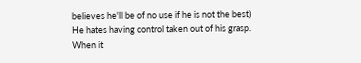believes he'll be of no use if he is not the best)
He hates having control taken out of his grasp. When it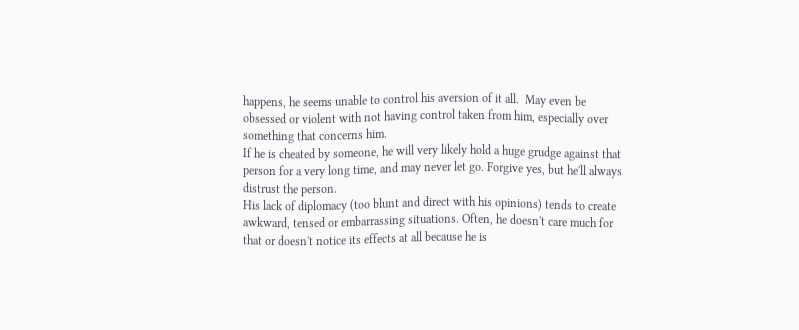happens, he seems unable to control his aversion of it all.  May even be obsessed or violent with not having control taken from him, especially over something that concerns him.
If he is cheated by someone, he will very likely hold a huge grudge against that person for a very long time, and may never let go. Forgive yes, but he'll always distrust the person.
His lack of diplomacy (too blunt and direct with his opinions) tends to create awkward, tensed or embarrassing situations. Often, he doesn't care much for that or doesn't notice its effects at all because he is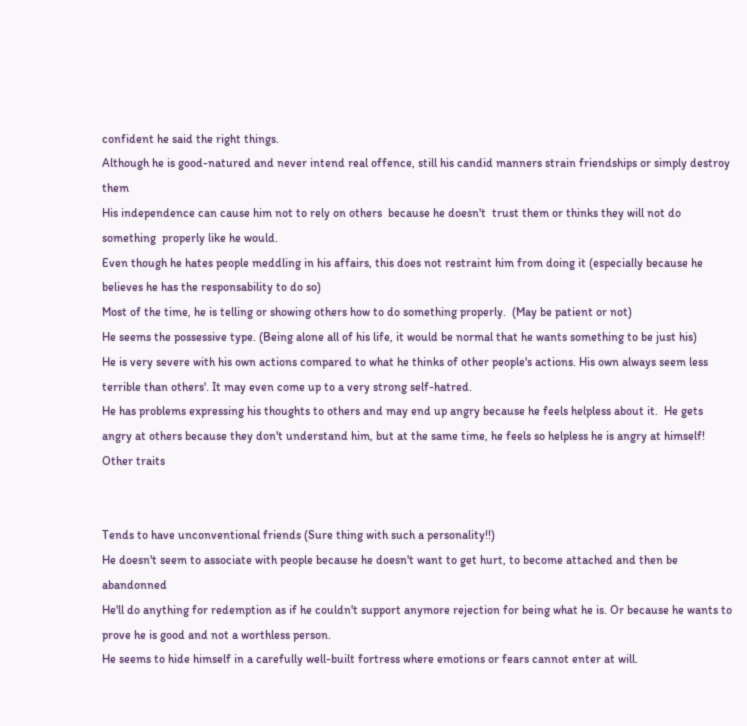confident he said the right things.
Although he is good-natured and never intend real offence, still his candid manners strain friendships or simply destroy them
His independence can cause him not to rely on others  because he doesn't  trust them or thinks they will not do something  properly like he would.
Even though he hates people meddling in his affairs, this does not restraint him from doing it (especially because he believes he has the responsability to do so)
Most of the time, he is telling or showing others how to do something properly.  (May be patient or not)
He seems the possessive type. (Being alone all of his life, it would be normal that he wants something to be just his)
He is very severe with his own actions compared to what he thinks of other people's actions. His own always seem less terrible than others'. It may even come up to a very strong self-hatred.
He has problems expressing his thoughts to others and may end up angry because he feels helpless about it.  He gets angry at others because they don't understand him, but at the same time, he feels so helpless he is angry at himself!
Other traits


Tends to have unconventional friends (Sure thing with such a personality!!)
He doesn't seem to associate with people because he doesn't want to get hurt, to become attached and then be abandonned
He'll do anything for redemption as if he couldn't support anymore rejection for being what he is. Or because he wants to prove he is good and not a worthless person.
He seems to hide himself in a carefully well-built fortress where emotions or fears cannot enter at will.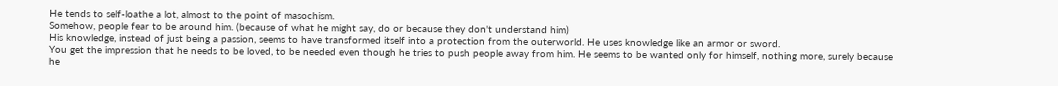He tends to self-loathe a lot, almost to the point of masochism.
Somehow, people fear to be around him. (because of what he might say, do or because they don't understand him)
His knowledge, instead of just being a passion, seems to have transformed itself into a protection from the outerworld. He uses knowledge like an armor or sword.
You get the impression that he needs to be loved, to be needed even though he tries to push people away from him. He seems to be wanted only for himself, nothing more, surely because he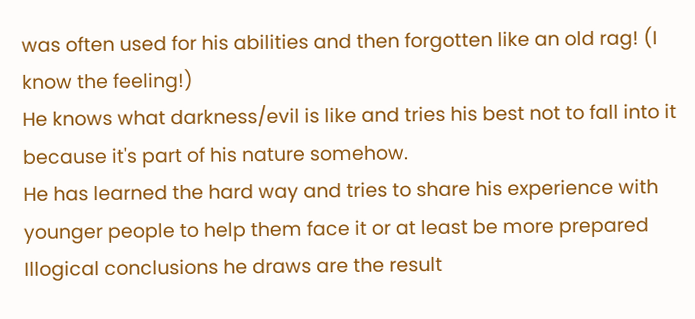was often used for his abilities and then forgotten like an old rag! (I know the feeling!)
He knows what darkness/evil is like and tries his best not to fall into it because it's part of his nature somehow.
He has learned the hard way and tries to share his experience with younger people to help them face it or at least be more prepared
Illogical conclusions he draws are the result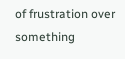of frustration over something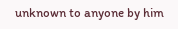unknown to anyone by him